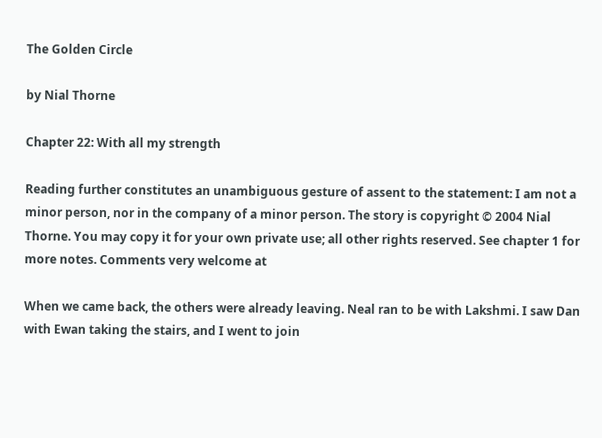The Golden Circle

by Nial Thorne

Chapter 22: With all my strength

Reading further constitutes an unambiguous gesture of assent to the statement: I am not a minor person, nor in the company of a minor person. The story is copyright © 2004 Nial Thorne. You may copy it for your own private use; all other rights reserved. See chapter 1 for more notes. Comments very welcome at

When we came back, the others were already leaving. Neal ran to be with Lakshmi. I saw Dan with Ewan taking the stairs, and I went to join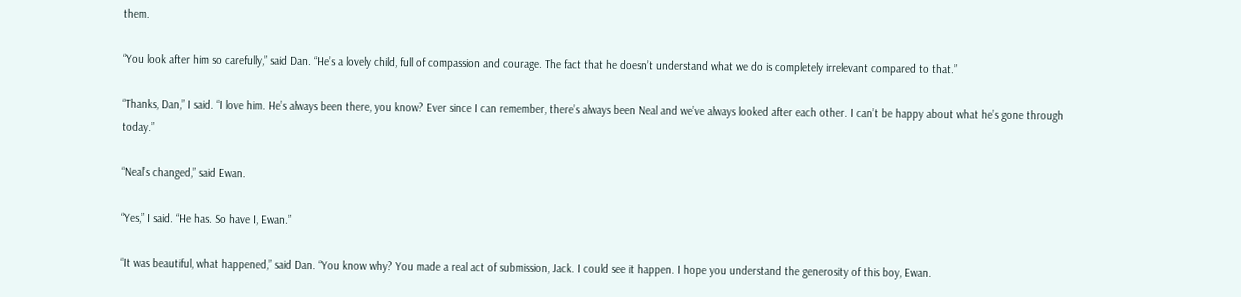them.

“You look after him so carefully,” said Dan. “He’s a lovely child, full of compassion and courage. The fact that he doesn’t understand what we do is completely irrelevant compared to that.”

“Thanks, Dan,” I said. “I love him. He’s always been there, you know? Ever since I can remember, there’s always been Neal and we’ve always looked after each other. I can’t be happy about what he’s gone through today.”

“Neal’s changed,” said Ewan.

“Yes,” I said. “He has. So have I, Ewan.”

“It was beautiful, what happened,” said Dan. “You know why? You made a real act of submission, Jack. I could see it happen. I hope you understand the generosity of this boy, Ewan.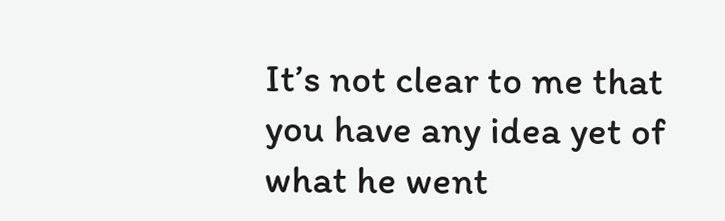It’s not clear to me that you have any idea yet of what he went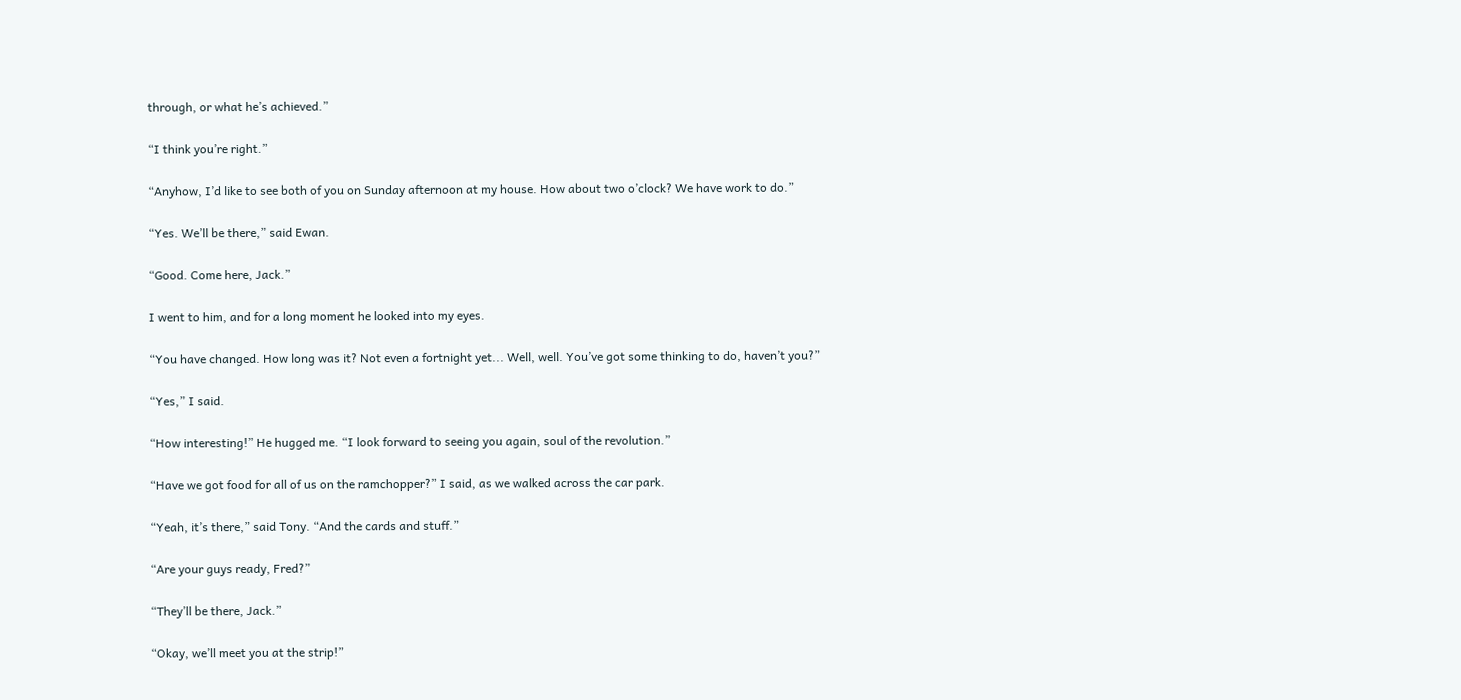through, or what he’s achieved.”

“I think you’re right.”

“Anyhow, I’d like to see both of you on Sunday afternoon at my house. How about two o’clock? We have work to do.”

“Yes. We’ll be there,” said Ewan.

“Good. Come here, Jack.”

I went to him, and for a long moment he looked into my eyes.

“You have changed. How long was it? Not even a fortnight yet... Well, well. You’ve got some thinking to do, haven’t you?”

“Yes,” I said.

“How interesting!” He hugged me. “I look forward to seeing you again, soul of the revolution.”

“Have we got food for all of us on the ramchopper?” I said, as we walked across the car park.

“Yeah, it’s there,” said Tony. “And the cards and stuff.”

“Are your guys ready, Fred?”

“They’ll be there, Jack.”

“Okay, we’ll meet you at the strip!”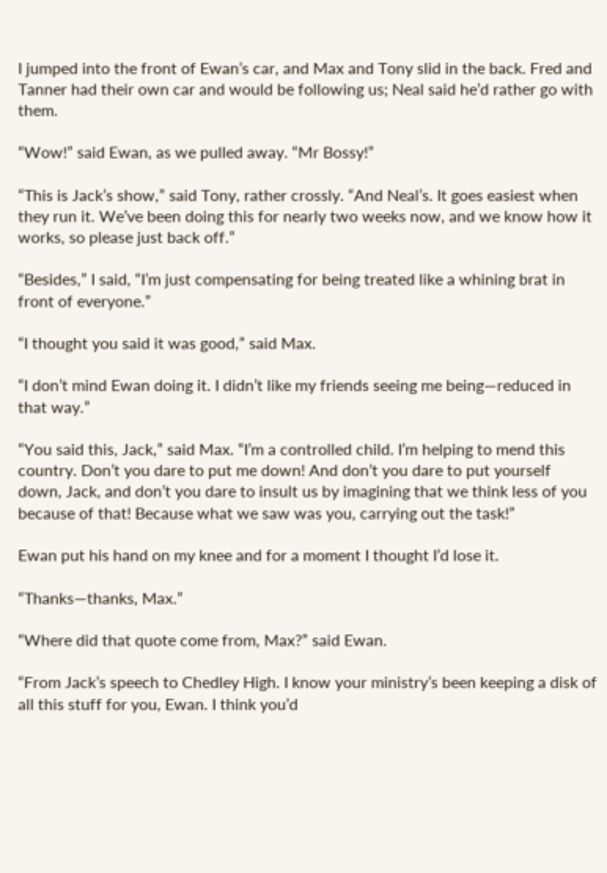I jumped into the front of Ewan’s car, and Max and Tony slid in the back. Fred and Tanner had their own car and would be following us; Neal said he’d rather go with them.

“Wow!” said Ewan, as we pulled away. “Mr Bossy!”

“This is Jack’s show,” said Tony, rather crossly. “And Neal’s. It goes easiest when they run it. We’ve been doing this for nearly two weeks now, and we know how it works, so please just back off.”

“Besides,” I said, “I’m just compensating for being treated like a whining brat in front of everyone.”

“I thought you said it was good,” said Max.

“I don’t mind Ewan doing it. I didn’t like my friends seeing me being—reduced in that way.”

“You said this, Jack,” said Max. “I’m a controlled child. I’m helping to mend this country. Don’t you dare to put me down! And don’t you dare to put yourself down, Jack, and don’t you dare to insult us by imagining that we think less of you because of that! Because what we saw was you, carrying out the task!”

Ewan put his hand on my knee and for a moment I thought I’d lose it.

“Thanks—thanks, Max.”

“Where did that quote come from, Max?” said Ewan.

“From Jack’s speech to Chedley High. I know your ministry’s been keeping a disk of all this stuff for you, Ewan. I think you’d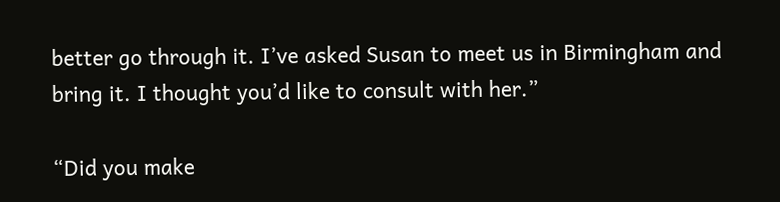better go through it. I’ve asked Susan to meet us in Birmingham and bring it. I thought you’d like to consult with her.”

“Did you make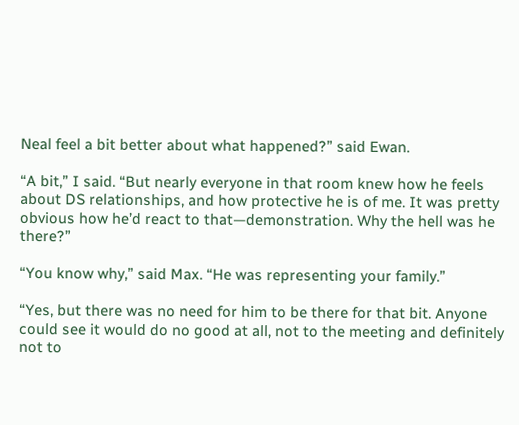Neal feel a bit better about what happened?” said Ewan.

“A bit,” I said. “But nearly everyone in that room knew how he feels about DS relationships, and how protective he is of me. It was pretty obvious how he’d react to that—demonstration. Why the hell was he there?”

“You know why,” said Max. “He was representing your family.”

“Yes, but there was no need for him to be there for that bit. Anyone could see it would do no good at all, not to the meeting and definitely not to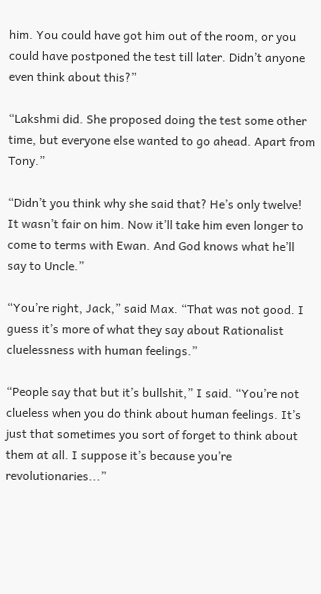him. You could have got him out of the room, or you could have postponed the test till later. Didn’t anyone even think about this?”

“Lakshmi did. She proposed doing the test some other time, but everyone else wanted to go ahead. Apart from Tony.”

“Didn’t you think why she said that? He’s only twelve! It wasn’t fair on him. Now it’ll take him even longer to come to terms with Ewan. And God knows what he’ll say to Uncle.”

“You’re right, Jack,” said Max. “That was not good. I guess it’s more of what they say about Rationalist cluelessness with human feelings.”

“People say that but it’s bullshit,” I said. “You’re not clueless when you do think about human feelings. It’s just that sometimes you sort of forget to think about them at all. I suppose it’s because you’re revolutionaries...”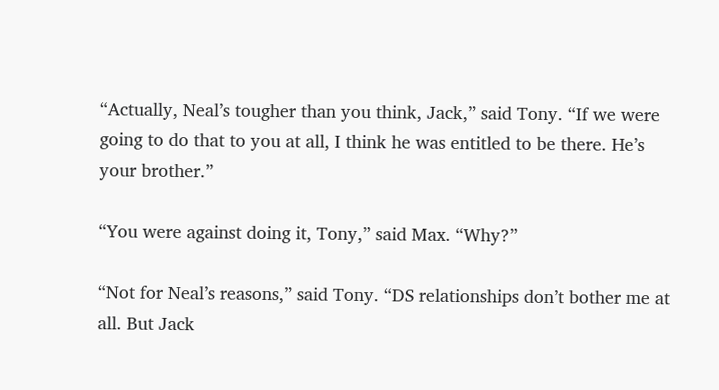“Actually, Neal’s tougher than you think, Jack,” said Tony. “If we were going to do that to you at all, I think he was entitled to be there. He’s your brother.”

“You were against doing it, Tony,” said Max. “Why?”

“Not for Neal’s reasons,” said Tony. “DS relationships don’t bother me at all. But Jack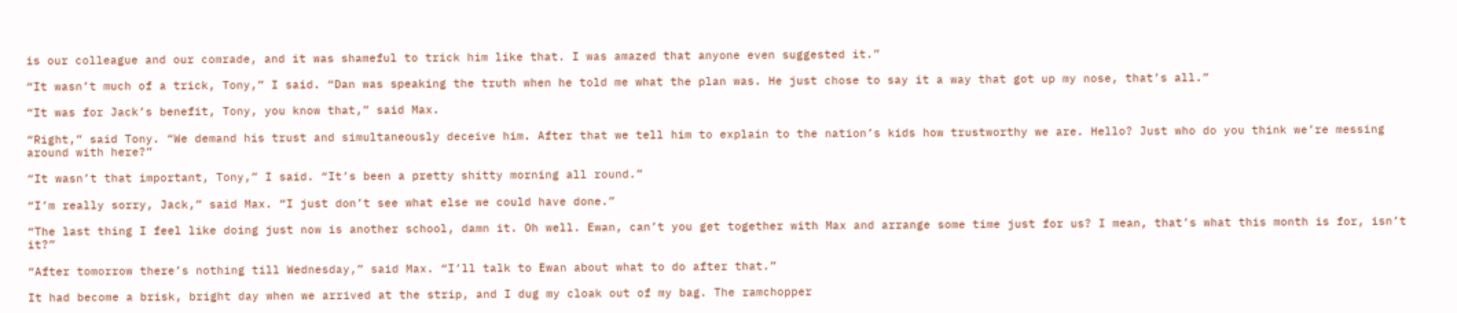is our colleague and our comrade, and it was shameful to trick him like that. I was amazed that anyone even suggested it.”

“It wasn’t much of a trick, Tony,” I said. “Dan was speaking the truth when he told me what the plan was. He just chose to say it a way that got up my nose, that’s all.”

“It was for Jack’s benefit, Tony, you know that,” said Max.

“Right,” said Tony. “We demand his trust and simultaneously deceive him. After that we tell him to explain to the nation’s kids how trustworthy we are. Hello? Just who do you think we’re messing around with here?”

“It wasn’t that important, Tony,” I said. “It’s been a pretty shitty morning all round.”

“I’m really sorry, Jack,” said Max. “I just don’t see what else we could have done.”

“The last thing I feel like doing just now is another school, damn it. Oh well. Ewan, can’t you get together with Max and arrange some time just for us? I mean, that’s what this month is for, isn’t it?”

“After tomorrow there’s nothing till Wednesday,” said Max. “I’ll talk to Ewan about what to do after that.”

It had become a brisk, bright day when we arrived at the strip, and I dug my cloak out of my bag. The ramchopper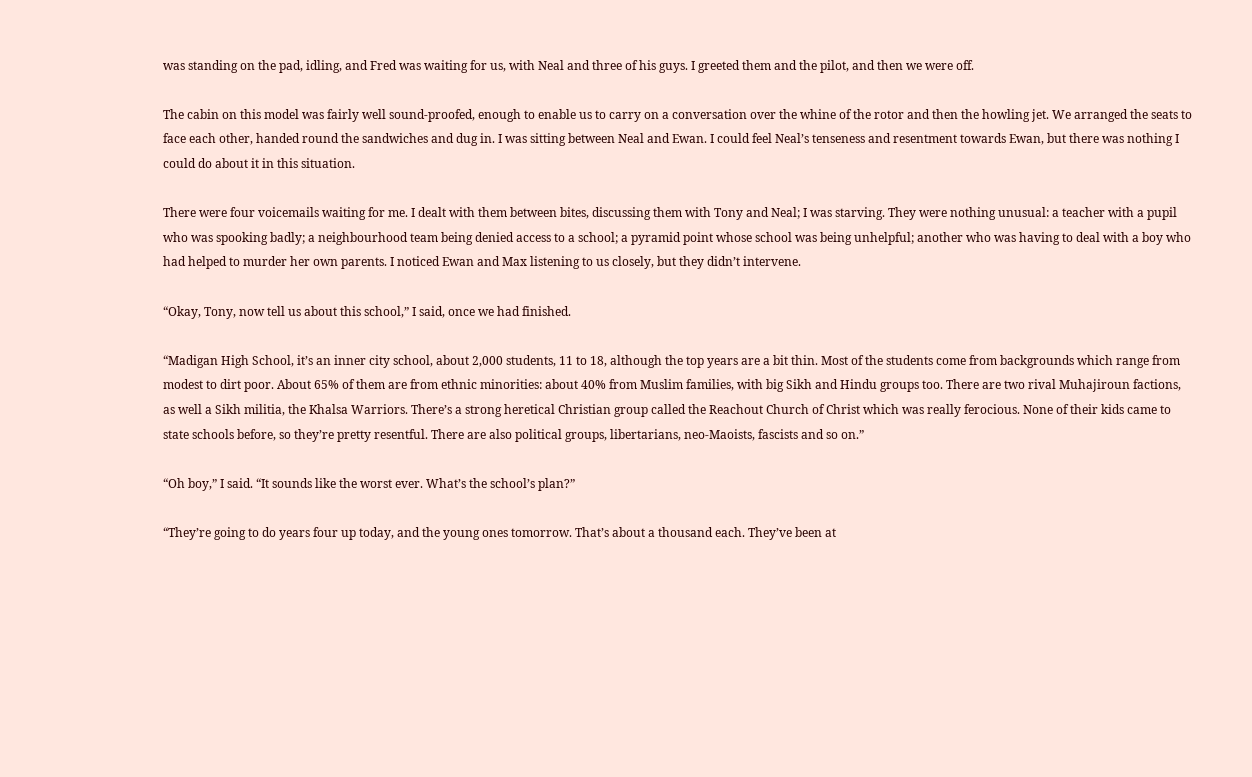was standing on the pad, idling, and Fred was waiting for us, with Neal and three of his guys. I greeted them and the pilot, and then we were off.

The cabin on this model was fairly well sound-proofed, enough to enable us to carry on a conversation over the whine of the rotor and then the howling jet. We arranged the seats to face each other, handed round the sandwiches and dug in. I was sitting between Neal and Ewan. I could feel Neal’s tenseness and resentment towards Ewan, but there was nothing I could do about it in this situation.

There were four voicemails waiting for me. I dealt with them between bites, discussing them with Tony and Neal; I was starving. They were nothing unusual: a teacher with a pupil who was spooking badly; a neighbourhood team being denied access to a school; a pyramid point whose school was being unhelpful; another who was having to deal with a boy who had helped to murder her own parents. I noticed Ewan and Max listening to us closely, but they didn’t intervene.

“Okay, Tony, now tell us about this school,” I said, once we had finished.

“Madigan High School, it’s an inner city school, about 2,000 students, 11 to 18, although the top years are a bit thin. Most of the students come from backgrounds which range from modest to dirt poor. About 65% of them are from ethnic minorities: about 40% from Muslim families, with big Sikh and Hindu groups too. There are two rival Muhajiroun factions, as well a Sikh militia, the Khalsa Warriors. There’s a strong heretical Christian group called the Reachout Church of Christ which was really ferocious. None of their kids came to state schools before, so they’re pretty resentful. There are also political groups, libertarians, neo-Maoists, fascists and so on.”

“Oh boy,” I said. “It sounds like the worst ever. What’s the school’s plan?”

“They’re going to do years four up today, and the young ones tomorrow. That’s about a thousand each. They’ve been at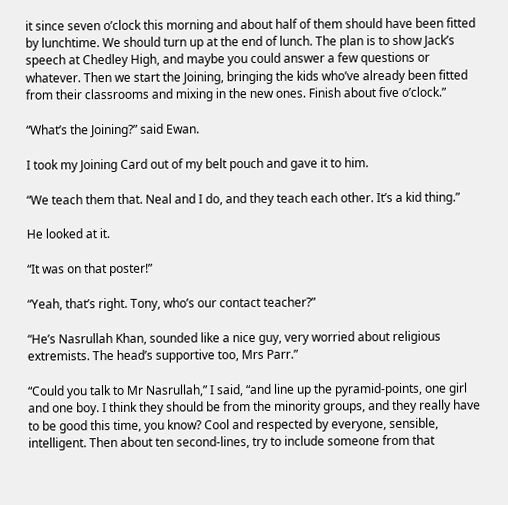it since seven o’clock this morning and about half of them should have been fitted by lunchtime. We should turn up at the end of lunch. The plan is to show Jack’s speech at Chedley High, and maybe you could answer a few questions or whatever. Then we start the Joining, bringing the kids who’ve already been fitted from their classrooms and mixing in the new ones. Finish about five o’clock.”

“What’s the Joining?” said Ewan.

I took my Joining Card out of my belt pouch and gave it to him.

“We teach them that. Neal and I do, and they teach each other. It’s a kid thing.”

He looked at it.

“It was on that poster!”

“Yeah, that’s right. Tony, who’s our contact teacher?”

“He’s Nasrullah Khan, sounded like a nice guy, very worried about religious extremists. The head’s supportive too, Mrs Parr.”

“Could you talk to Mr Nasrullah,” I said, “and line up the pyramid-points, one girl and one boy. I think they should be from the minority groups, and they really have to be good this time, you know? Cool and respected by everyone, sensible, intelligent. Then about ten second-lines, try to include someone from that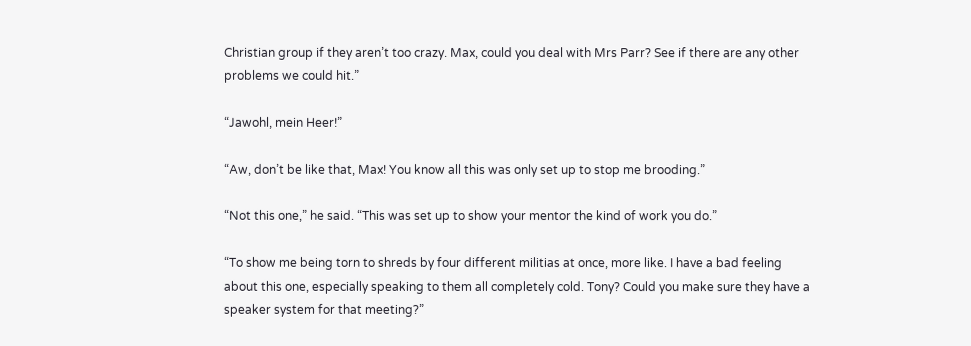Christian group if they aren’t too crazy. Max, could you deal with Mrs Parr? See if there are any other problems we could hit.”

“Jawohl, mein Heer!”

“Aw, don’t be like that, Max! You know all this was only set up to stop me brooding.”

“Not this one,” he said. “This was set up to show your mentor the kind of work you do.”

“To show me being torn to shreds by four different militias at once, more like. I have a bad feeling about this one, especially speaking to them all completely cold. Tony? Could you make sure they have a speaker system for that meeting?”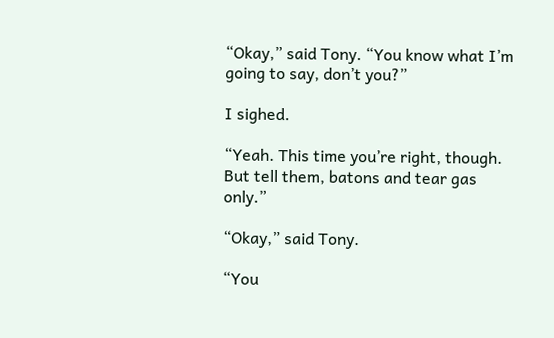“Okay,” said Tony. “You know what I’m going to say, don’t you?”

I sighed.

“Yeah. This time you’re right, though. But tell them, batons and tear gas only.”

“Okay,” said Tony.

“You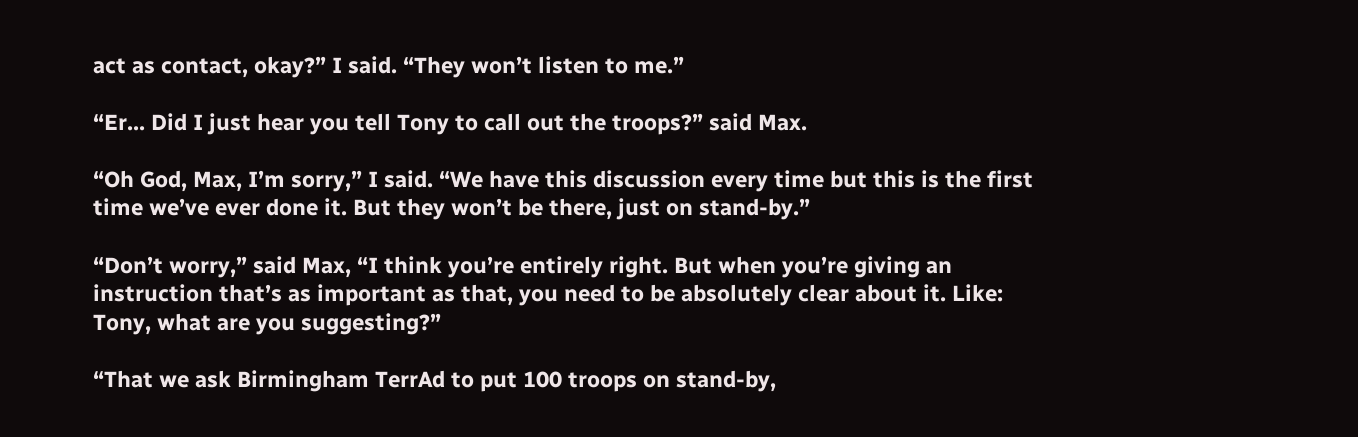act as contact, okay?” I said. “They won’t listen to me.”

“Er... Did I just hear you tell Tony to call out the troops?” said Max.

“Oh God, Max, I’m sorry,” I said. “We have this discussion every time but this is the first time we’ve ever done it. But they won’t be there, just on stand-by.”

“Don’t worry,” said Max, “I think you’re entirely right. But when you’re giving an instruction that’s as important as that, you need to be absolutely clear about it. Like: Tony, what are you suggesting?”

“That we ask Birmingham TerrAd to put 100 troops on stand-by,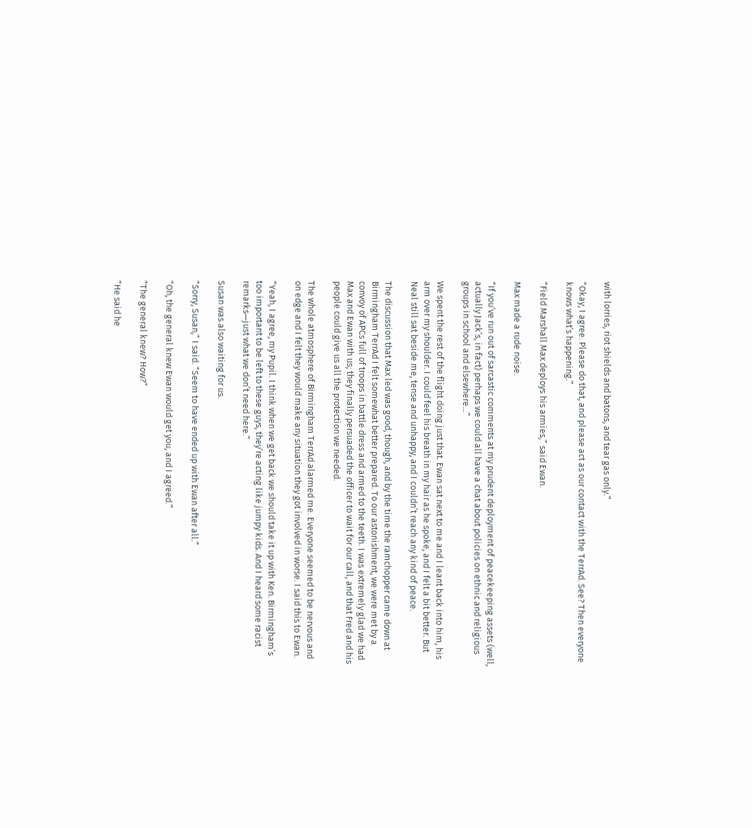with lorries, riot shields and batons, and tear gas only.”

“Okay, I agree. Please do that, and please act as our contact with the TerrAd. See? Then everyone knows what’s happening.”

“Field Marshall Max deploys his armies,” said Ewan.

Max made a rude noise.

“If you’ve run out of sarcastic comments at my prudent deployment of peacekeeping assets (well, actually Jack’s, in fact) perhaps we could all have a chat about policies on ethnic and religious groups in school and elsewhere...”

We spent the rest of the flight doing just that. Ewan sat next to me and I leant back into him, his arm over my shoulder. I could feel his breath in my hair as he spoke, and I felt a bit better. But Neal still sat beside me, tense and unhappy, and I couldn’t reach any kind of peace.

The discussion that Max led was good, though, and by the time the ramchopper came down at Birmingham TerrAd I felt somewhat better prepared. To our astonishment, we were met by a convoy of APCs full of troops in battle dress and armed to the teeth. I was extremely glad we had Max and Ewan with us; they finally persuaded the officer to wait for our call, and that Fred and his people could give us all the protection we needed.

The whole atmosphere of Birmingham TerrAd alarmed me. Everyone seemed to be nervous and on edge and I felt they would make any situation they got involved in worse. I said this to Ewan.

“Yeah, I agree, my Pupil. I think when we get back we should take it up with Ken. Birmingham’s too important to be left to these guys, they’re acting like jumpy kids. And I heard some racist remarks—just what we don’t need here.”

Susan was also waiting for us.

“Sorry, Susan,” I said. “Seem to have ended up with Ewan after all.”

“Oh, the general knew Ewan would get you, and I agreed.”

“The general knew? How?”

“He said he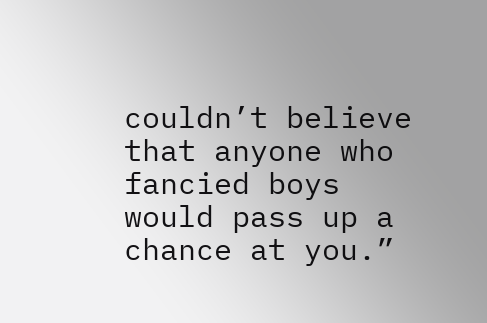couldn’t believe that anyone who fancied boys would pass up a chance at you.”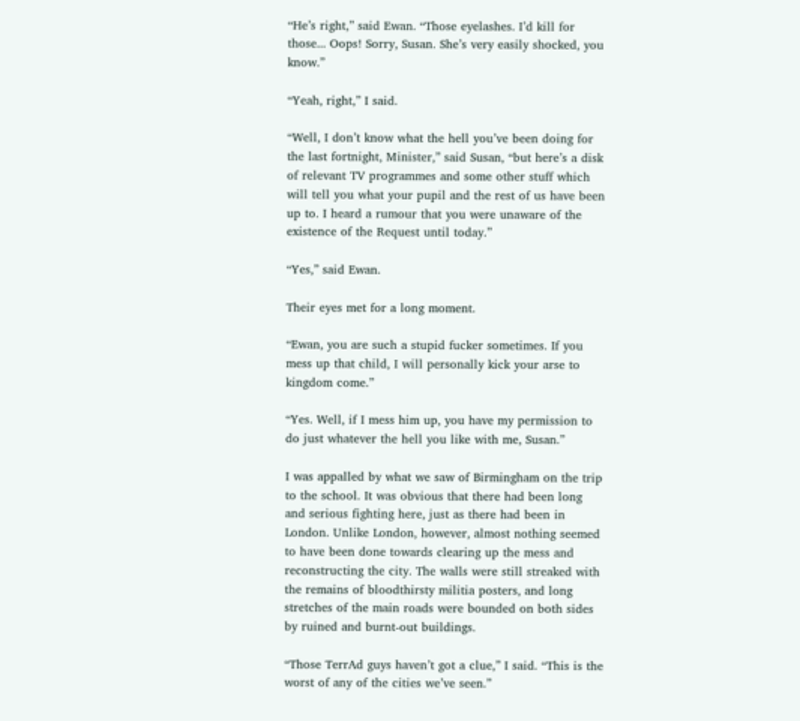“He’s right,” said Ewan. “Those eyelashes. I’d kill for those... Oops! Sorry, Susan. She’s very easily shocked, you know.”

“Yeah, right,” I said.

“Well, I don’t know what the hell you’ve been doing for the last fortnight, Minister,” said Susan, “but here’s a disk of relevant TV programmes and some other stuff which will tell you what your pupil and the rest of us have been up to. I heard a rumour that you were unaware of the existence of the Request until today.”

“Yes,” said Ewan.

Their eyes met for a long moment.

“Ewan, you are such a stupid fucker sometimes. If you mess up that child, I will personally kick your arse to kingdom come.”

“Yes. Well, if I mess him up, you have my permission to do just whatever the hell you like with me, Susan.”

I was appalled by what we saw of Birmingham on the trip to the school. It was obvious that there had been long and serious fighting here, just as there had been in London. Unlike London, however, almost nothing seemed to have been done towards clearing up the mess and reconstructing the city. The walls were still streaked with the remains of bloodthirsty militia posters, and long stretches of the main roads were bounded on both sides by ruined and burnt-out buildings.

“Those TerrAd guys haven’t got a clue,” I said. “This is the worst of any of the cities we’ve seen.”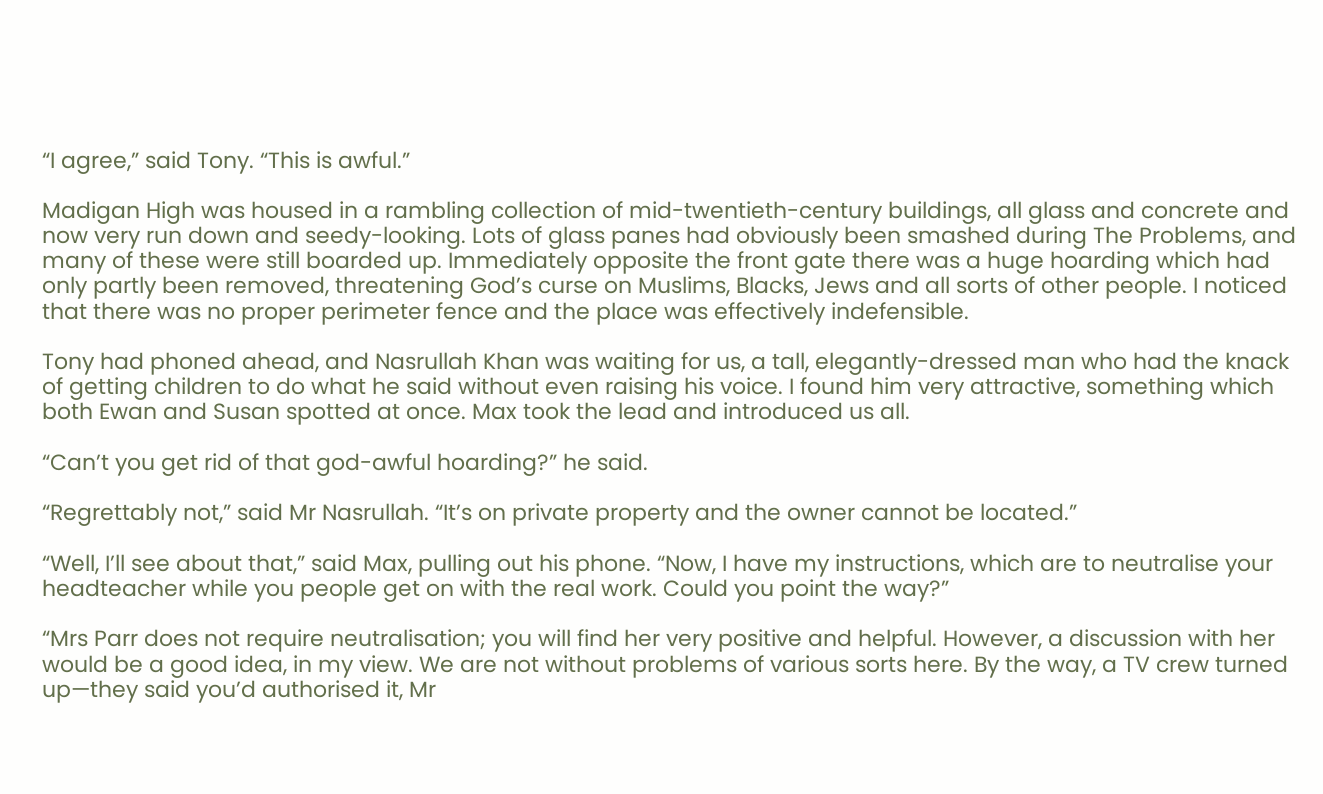“I agree,” said Tony. “This is awful.”

Madigan High was housed in a rambling collection of mid-twentieth-century buildings, all glass and concrete and now very run down and seedy-looking. Lots of glass panes had obviously been smashed during The Problems, and many of these were still boarded up. Immediately opposite the front gate there was a huge hoarding which had only partly been removed, threatening God’s curse on Muslims, Blacks, Jews and all sorts of other people. I noticed that there was no proper perimeter fence and the place was effectively indefensible.

Tony had phoned ahead, and Nasrullah Khan was waiting for us, a tall, elegantly-dressed man who had the knack of getting children to do what he said without even raising his voice. I found him very attractive, something which both Ewan and Susan spotted at once. Max took the lead and introduced us all.

“Can’t you get rid of that god-awful hoarding?” he said.

“Regrettably not,” said Mr Nasrullah. “It’s on private property and the owner cannot be located.”

“Well, I’ll see about that,” said Max, pulling out his phone. “Now, I have my instructions, which are to neutralise your headteacher while you people get on with the real work. Could you point the way?”

“Mrs Parr does not require neutralisation; you will find her very positive and helpful. However, a discussion with her would be a good idea, in my view. We are not without problems of various sorts here. By the way, a TV crew turned up—they said you’d authorised it, Mr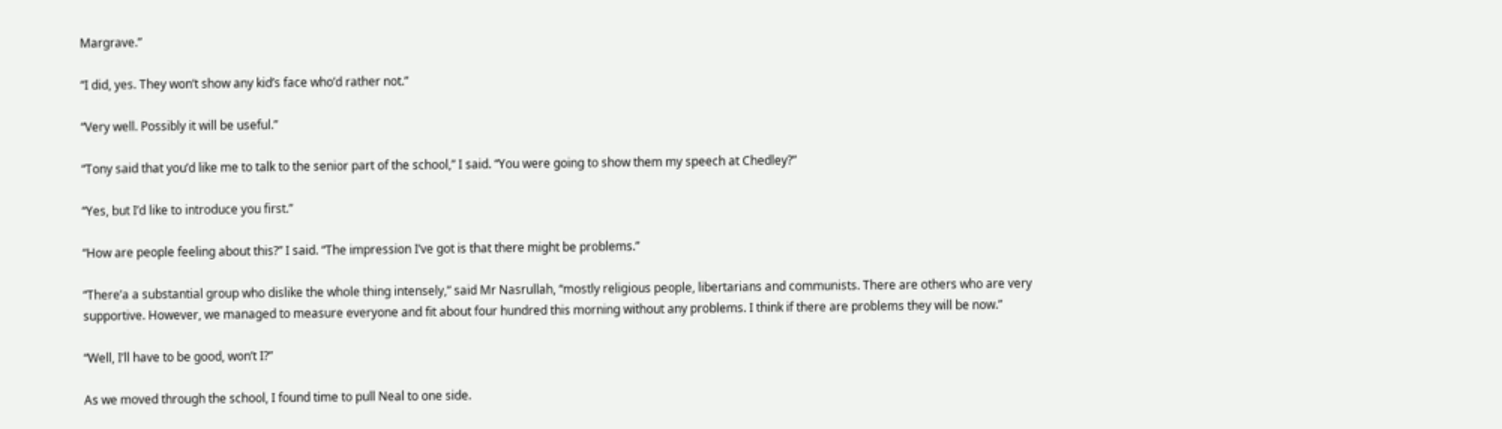Margrave.”

“I did, yes. They won’t show any kid’s face who’d rather not.”

“Very well. Possibly it will be useful.”

“Tony said that you’d like me to talk to the senior part of the school,” I said. “You were going to show them my speech at Chedley?”

“Yes, but I’d like to introduce you first.”

“How are people feeling about this?” I said. “The impression I’ve got is that there might be problems.”

“There’a a substantial group who dislike the whole thing intensely,” said Mr Nasrullah, “mostly religious people, libertarians and communists. There are others who are very supportive. However, we managed to measure everyone and fit about four hundred this morning without any problems. I think if there are problems they will be now.”

“Well, I’ll have to be good, won’t I?”

As we moved through the school, I found time to pull Neal to one side.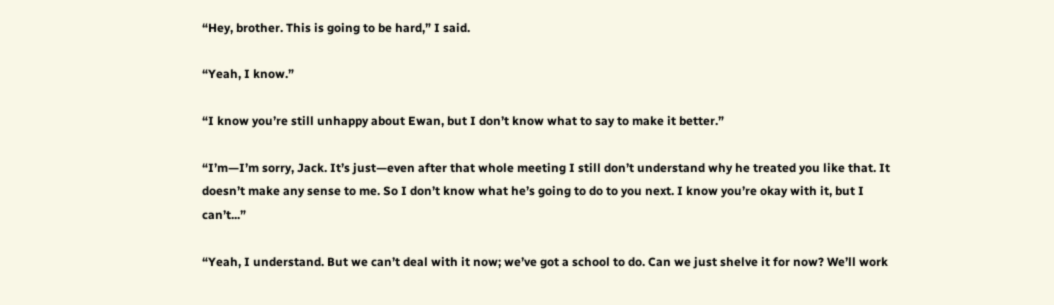“Hey, brother. This is going to be hard,” I said.

“Yeah, I know.”

“I know you’re still unhappy about Ewan, but I don’t know what to say to make it better.”

“I’m—I’m sorry, Jack. It’s just—even after that whole meeting I still don’t understand why he treated you like that. It doesn’t make any sense to me. So I don’t know what he’s going to do to you next. I know you’re okay with it, but I can’t...”

“Yeah, I understand. But we can’t deal with it now; we’ve got a school to do. Can we just shelve it for now? We’ll work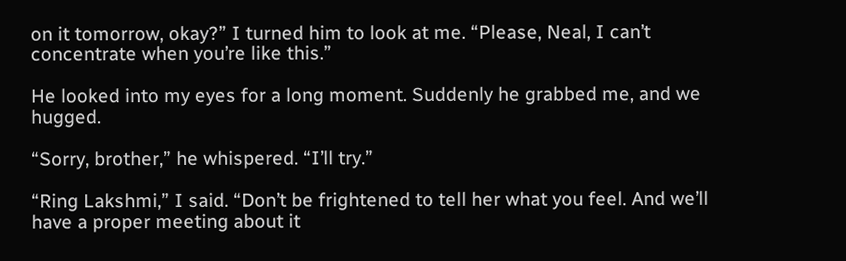on it tomorrow, okay?” I turned him to look at me. “Please, Neal, I can’t concentrate when you’re like this.”

He looked into my eyes for a long moment. Suddenly he grabbed me, and we hugged.

“Sorry, brother,” he whispered. “I’ll try.”

“Ring Lakshmi,” I said. “Don’t be frightened to tell her what you feel. And we’ll have a proper meeting about it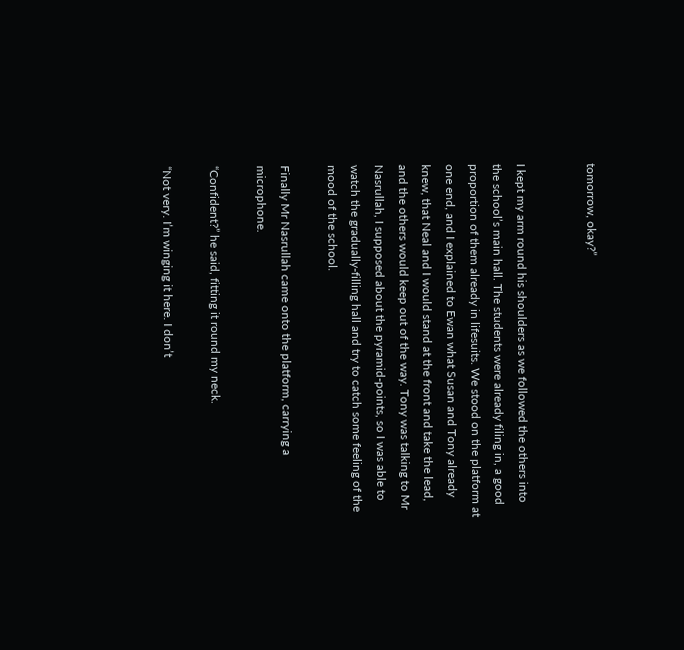tomorrow, okay?”


I kept my arm round his shoulders as we followed the others into the school’s main hall. The students were already filing in, a good proportion of them already in lifesuits. We stood on the platform at one end, and I explained to Ewan what Susan and Tony already knew, that Neal and I would stand at the front and take the lead, and the others would keep out of the way. Tony was talking to Mr Nasrullah, I supposed about the pyramid-points, so I was able to watch the gradually-filling hall and try to catch some feeling of the mood of the school.

Finally Mr Nasrullah came onto the platform, carrying a microphone.

“Confident?” he said, fitting it round my neck.

“Not very. I’m winging it here. I don’t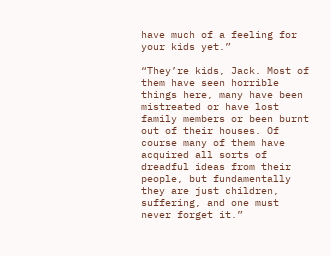have much of a feeling for your kids yet.”

“They’re kids, Jack. Most of them have seen horrible things here, many have been mistreated or have lost family members or been burnt out of their houses. Of course many of them have acquired all sorts of dreadful ideas from their people, but fundamentally they are just children, suffering, and one must never forget it.”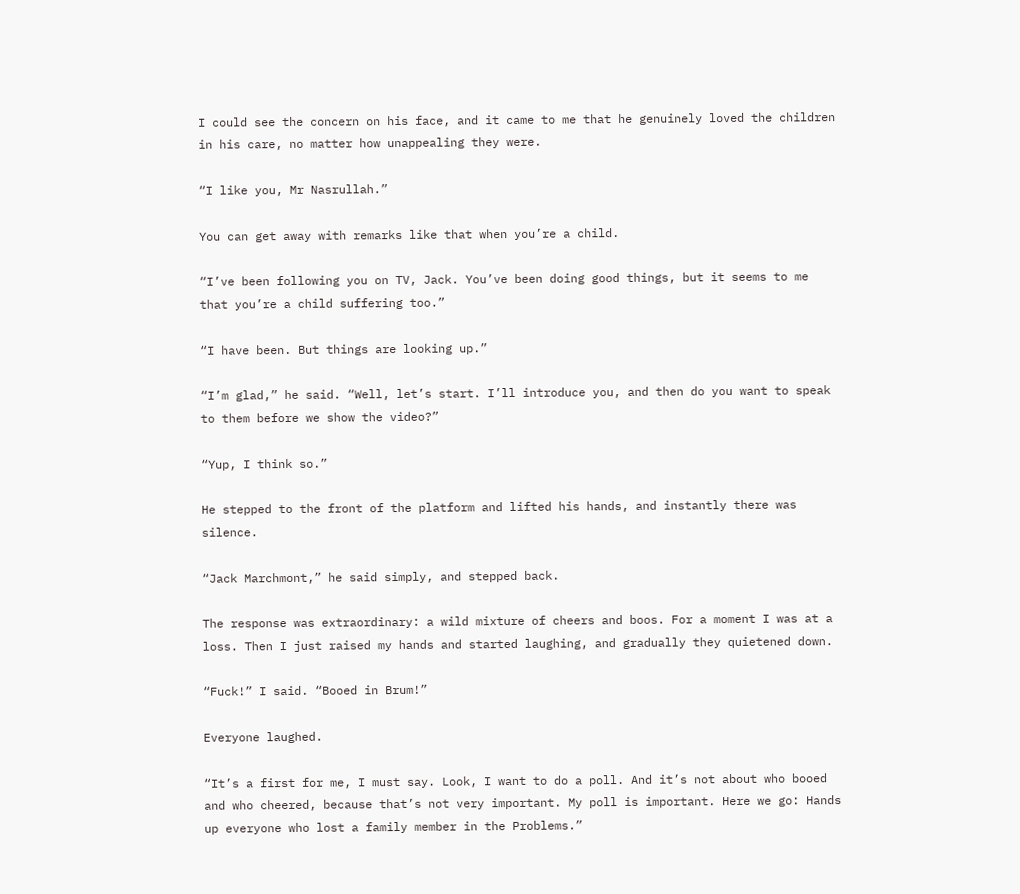I could see the concern on his face, and it came to me that he genuinely loved the children in his care, no matter how unappealing they were.

“I like you, Mr Nasrullah.”

You can get away with remarks like that when you’re a child.

“I’ve been following you on TV, Jack. You’ve been doing good things, but it seems to me that you’re a child suffering too.”

“I have been. But things are looking up.”

“I’m glad,” he said. “Well, let’s start. I’ll introduce you, and then do you want to speak to them before we show the video?”

“Yup, I think so.”

He stepped to the front of the platform and lifted his hands, and instantly there was silence.

“Jack Marchmont,” he said simply, and stepped back.

The response was extraordinary: a wild mixture of cheers and boos. For a moment I was at a loss. Then I just raised my hands and started laughing, and gradually they quietened down.

“Fuck!” I said. “Booed in Brum!”

Everyone laughed.

“It’s a first for me, I must say. Look, I want to do a poll. And it’s not about who booed and who cheered, because that’s not very important. My poll is important. Here we go: Hands up everyone who lost a family member in the Problems.”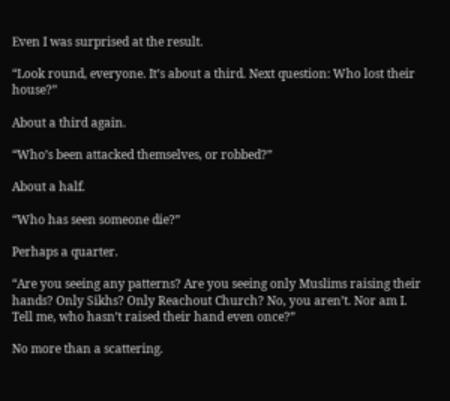Even I was surprised at the result.

“Look round, everyone. It’s about a third. Next question: Who lost their house?”

About a third again.

“Who’s been attacked themselves, or robbed?”

About a half.

“Who has seen someone die?”

Perhaps a quarter.

“Are you seeing any patterns? Are you seeing only Muslims raising their hands? Only Sikhs? Only Reachout Church? No, you aren’t. Nor am I. Tell me, who hasn’t raised their hand even once?”

No more than a scattering.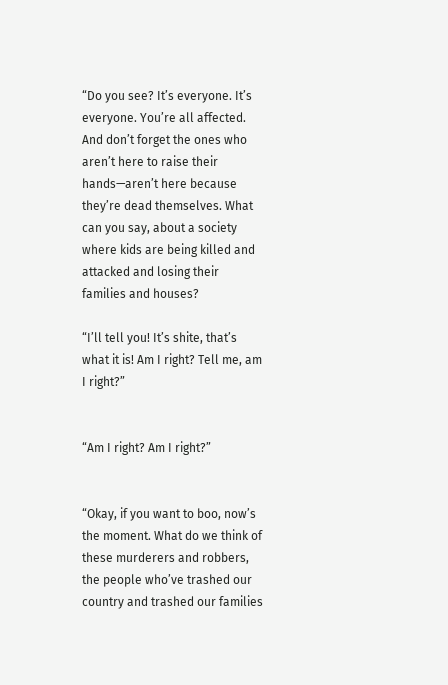“Do you see? It’s everyone. It’s everyone. You’re all affected. And don’t forget the ones who aren’t here to raise their hands—aren’t here because they’re dead themselves. What can you say, about a society where kids are being killed and attacked and losing their families and houses?

“I’ll tell you! It’s shite, that’s what it is! Am I right? Tell me, am I right?”


“Am I right? Am I right?”


“Okay, if you want to boo, now’s the moment. What do we think of these murderers and robbers, the people who’ve trashed our country and trashed our families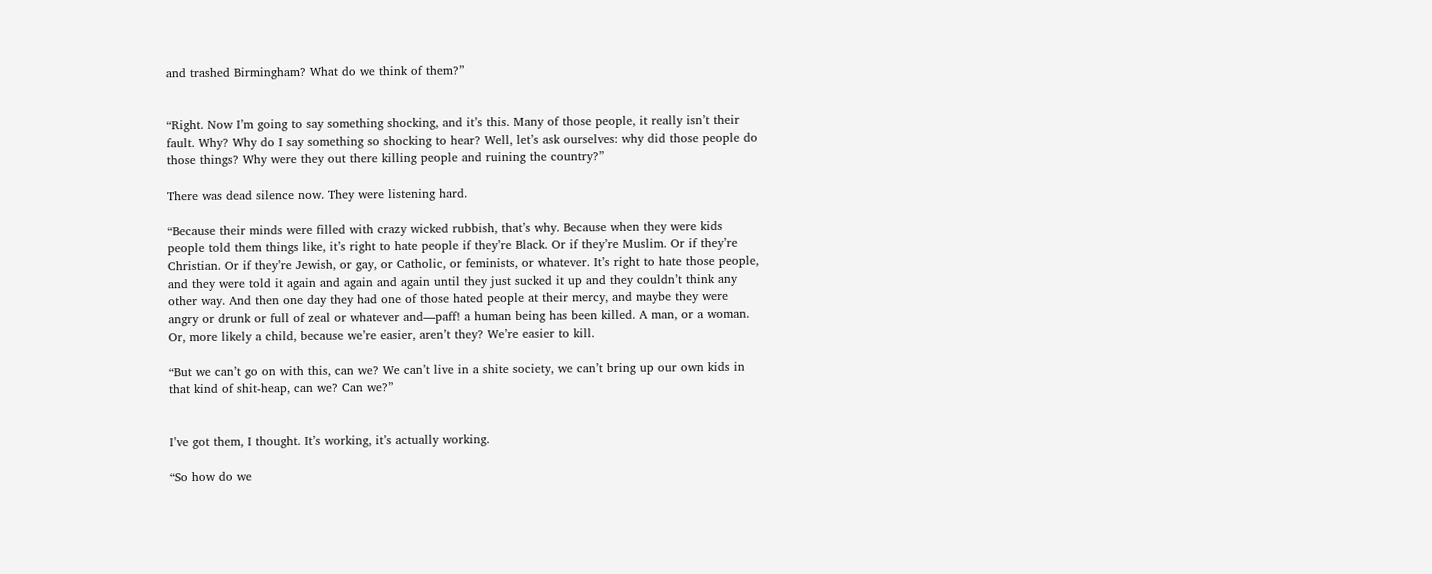and trashed Birmingham? What do we think of them?”


“Right. Now I’m going to say something shocking, and it’s this. Many of those people, it really isn’t their fault. Why? Why do I say something so shocking to hear? Well, let’s ask ourselves: why did those people do those things? Why were they out there killing people and ruining the country?”

There was dead silence now. They were listening hard.

“Because their minds were filled with crazy wicked rubbish, that’s why. Because when they were kids people told them things like, it’s right to hate people if they’re Black. Or if they’re Muslim. Or if they’re Christian. Or if they’re Jewish, or gay, or Catholic, or feminists, or whatever. It’s right to hate those people, and they were told it again and again and again until they just sucked it up and they couldn’t think any other way. And then one day they had one of those hated people at their mercy, and maybe they were angry or drunk or full of zeal or whatever and—paff! a human being has been killed. A man, or a woman. Or, more likely a child, because we’re easier, aren’t they? We’re easier to kill.

“But we can’t go on with this, can we? We can’t live in a shite society, we can’t bring up our own kids in that kind of shit-heap, can we? Can we?”


I’ve got them, I thought. It’s working, it’s actually working.

“So how do we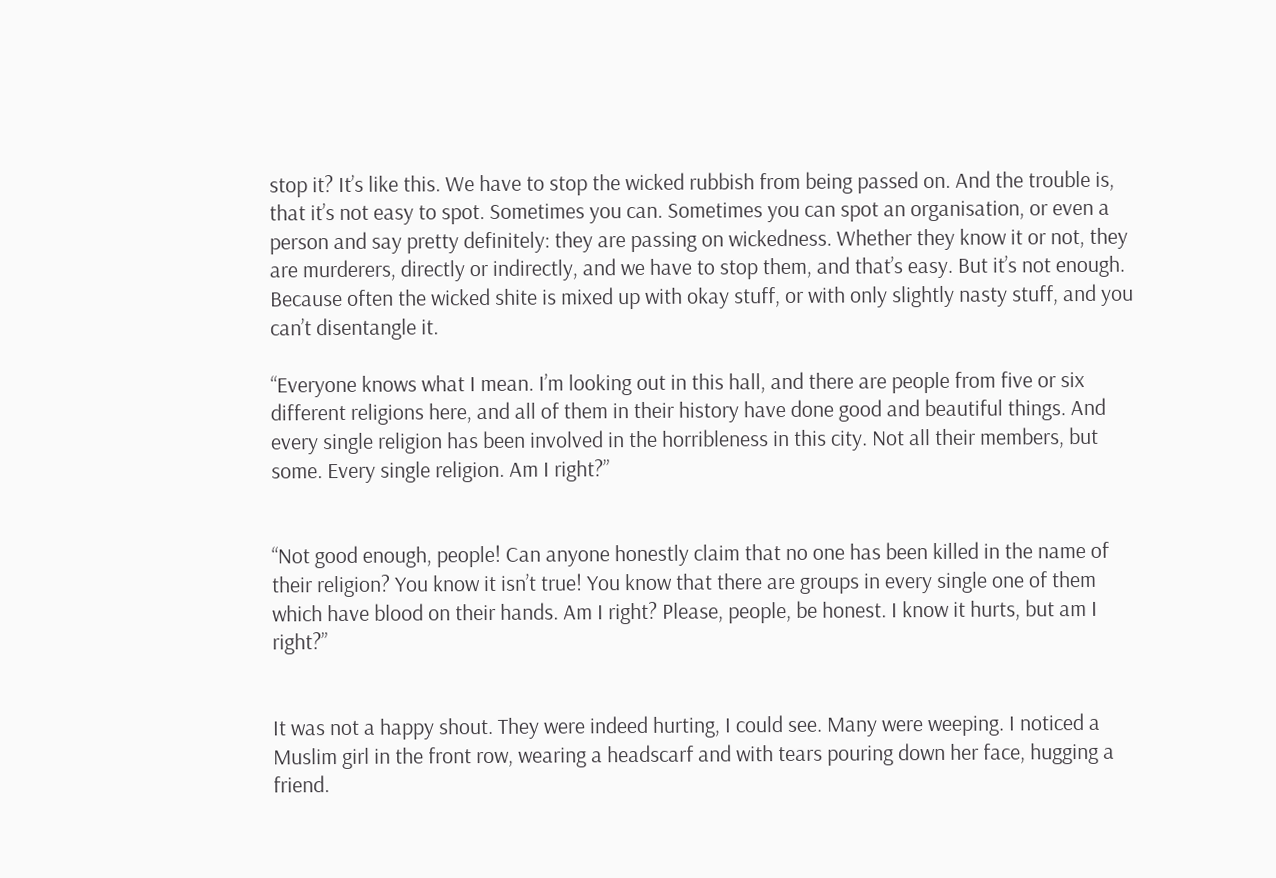stop it? It’s like this. We have to stop the wicked rubbish from being passed on. And the trouble is, that it’s not easy to spot. Sometimes you can. Sometimes you can spot an organisation, or even a person and say pretty definitely: they are passing on wickedness. Whether they know it or not, they are murderers, directly or indirectly, and we have to stop them, and that’s easy. But it’s not enough. Because often the wicked shite is mixed up with okay stuff, or with only slightly nasty stuff, and you can’t disentangle it.

“Everyone knows what I mean. I’m looking out in this hall, and there are people from five or six different religions here, and all of them in their history have done good and beautiful things. And every single religion has been involved in the horribleness in this city. Not all their members, but some. Every single religion. Am I right?”


“Not good enough, people! Can anyone honestly claim that no one has been killed in the name of their religion? You know it isn’t true! You know that there are groups in every single one of them which have blood on their hands. Am I right? Please, people, be honest. I know it hurts, but am I right?”


It was not a happy shout. They were indeed hurting, I could see. Many were weeping. I noticed a Muslim girl in the front row, wearing a headscarf and with tears pouring down her face, hugging a friend.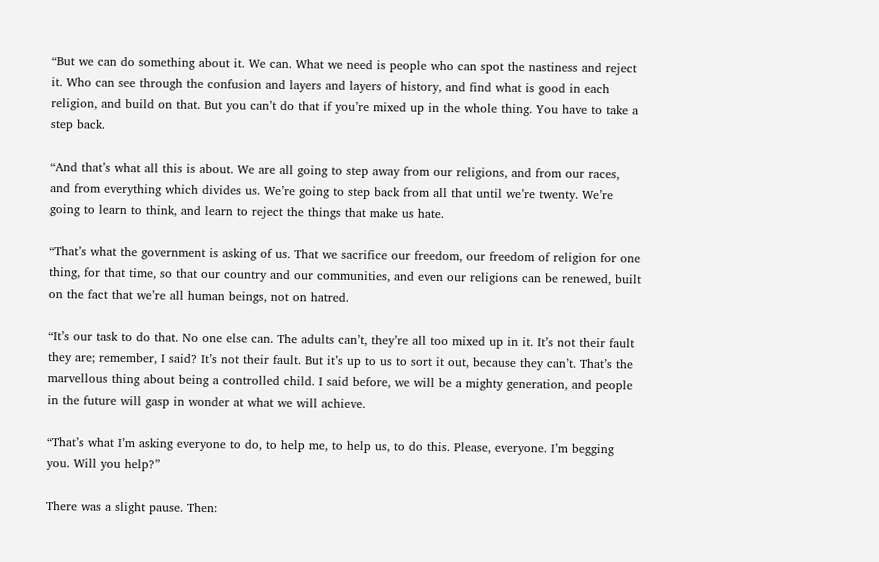“But we can do something about it. We can. What we need is people who can spot the nastiness and reject it. Who can see through the confusion and layers and layers of history, and find what is good in each religion, and build on that. But you can’t do that if you’re mixed up in the whole thing. You have to take a step back.

“And that’s what all this is about. We are all going to step away from our religions, and from our races, and from everything which divides us. We’re going to step back from all that until we’re twenty. We’re going to learn to think, and learn to reject the things that make us hate.

“That’s what the government is asking of us. That we sacrifice our freedom, our freedom of religion for one thing, for that time, so that our country and our communities, and even our religions can be renewed, built on the fact that we’re all human beings, not on hatred.

“It’s our task to do that. No one else can. The adults can’t, they’re all too mixed up in it. It’s not their fault they are; remember, I said? It’s not their fault. But it’s up to us to sort it out, because they can’t. That’s the marvellous thing about being a controlled child. I said before, we will be a mighty generation, and people in the future will gasp in wonder at what we will achieve.

“That’s what I’m asking everyone to do, to help me, to help us, to do this. Please, everyone. I’m begging you. Will you help?”

There was a slight pause. Then: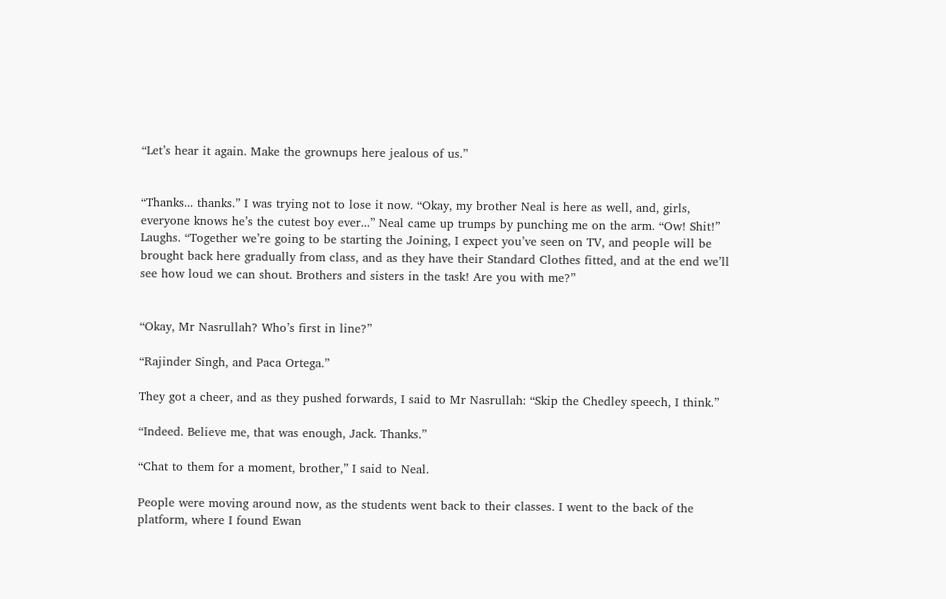“Let’s hear it again. Make the grownups here jealous of us.”


“Thanks... thanks.” I was trying not to lose it now. “Okay, my brother Neal is here as well, and, girls, everyone knows he’s the cutest boy ever...” Neal came up trumps by punching me on the arm. “Ow! Shit!” Laughs. “Together we’re going to be starting the Joining, I expect you’ve seen on TV, and people will be brought back here gradually from class, and as they have their Standard Clothes fitted, and at the end we’ll see how loud we can shout. Brothers and sisters in the task! Are you with me?”


“Okay, Mr Nasrullah? Who’s first in line?”

“Rajinder Singh, and Paca Ortega.”

They got a cheer, and as they pushed forwards, I said to Mr Nasrullah: “Skip the Chedley speech, I think.”

“Indeed. Believe me, that was enough, Jack. Thanks.”

“Chat to them for a moment, brother,” I said to Neal.

People were moving around now, as the students went back to their classes. I went to the back of the platform, where I found Ewan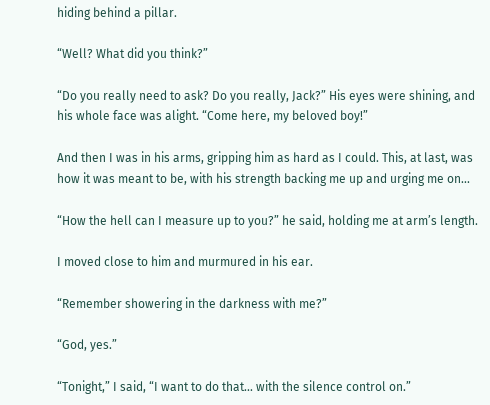hiding behind a pillar.

“Well? What did you think?”

“Do you really need to ask? Do you really, Jack?” His eyes were shining, and his whole face was alight. “Come here, my beloved boy!”

And then I was in his arms, gripping him as hard as I could. This, at last, was how it was meant to be, with his strength backing me up and urging me on...

“How the hell can I measure up to you?” he said, holding me at arm’s length.

I moved close to him and murmured in his ear.

“Remember showering in the darkness with me?”

“God, yes.”

“Tonight,” I said, “I want to do that... with the silence control on.”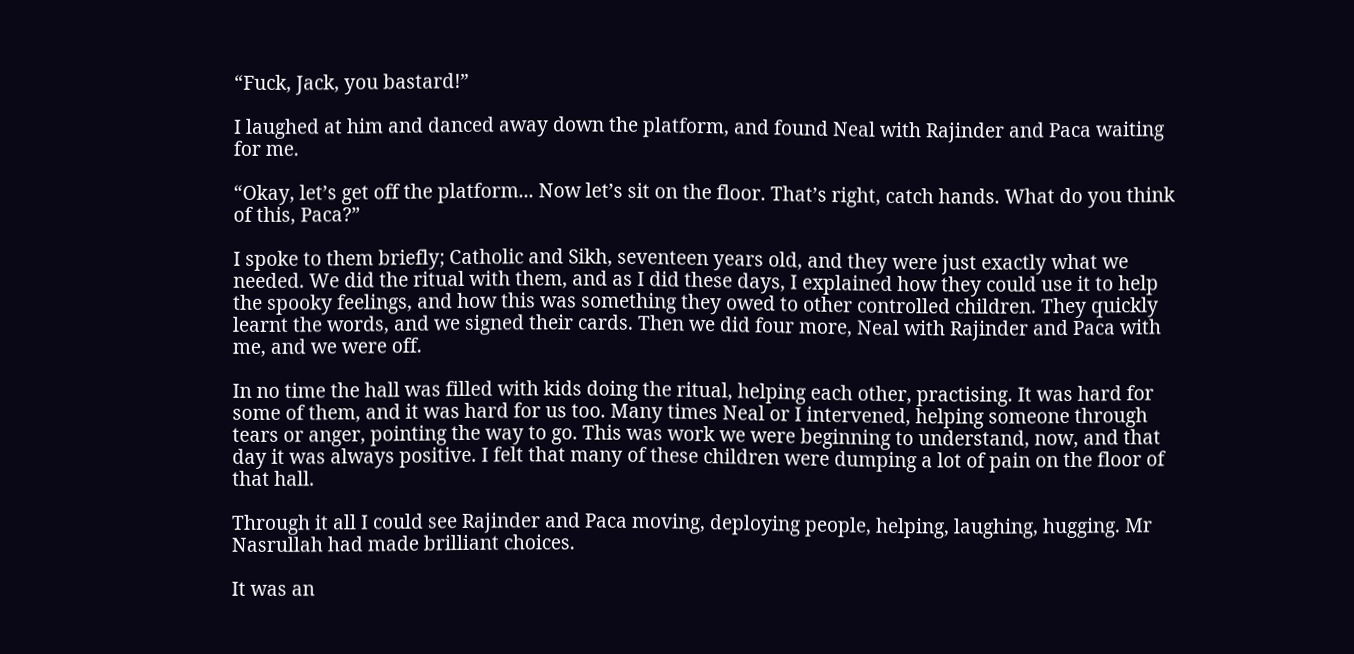“Fuck, Jack, you bastard!”

I laughed at him and danced away down the platform, and found Neal with Rajinder and Paca waiting for me.

“Okay, let’s get off the platform... Now let’s sit on the floor. That’s right, catch hands. What do you think of this, Paca?”

I spoke to them briefly; Catholic and Sikh, seventeen years old, and they were just exactly what we needed. We did the ritual with them, and as I did these days, I explained how they could use it to help the spooky feelings, and how this was something they owed to other controlled children. They quickly learnt the words, and we signed their cards. Then we did four more, Neal with Rajinder and Paca with me, and we were off.

In no time the hall was filled with kids doing the ritual, helping each other, practising. It was hard for some of them, and it was hard for us too. Many times Neal or I intervened, helping someone through tears or anger, pointing the way to go. This was work we were beginning to understand, now, and that day it was always positive. I felt that many of these children were dumping a lot of pain on the floor of that hall.

Through it all I could see Rajinder and Paca moving, deploying people, helping, laughing, hugging. Mr Nasrullah had made brilliant choices.

It was an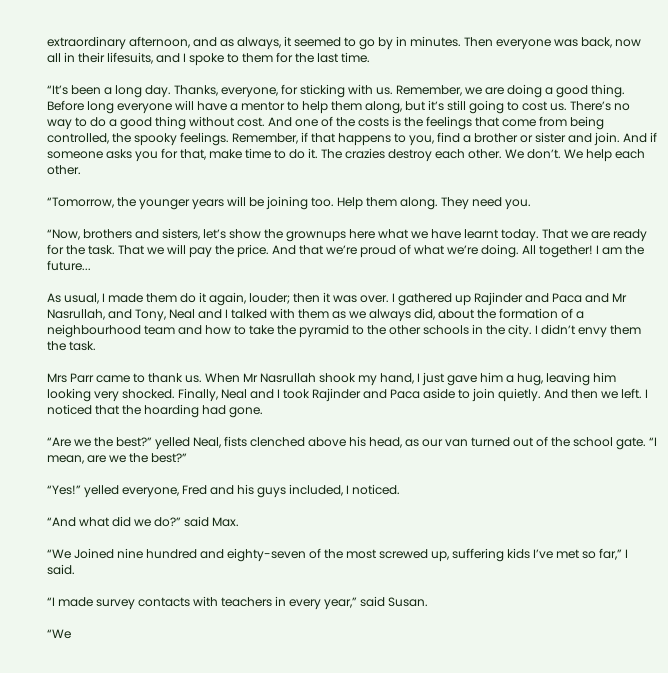extraordinary afternoon, and as always, it seemed to go by in minutes. Then everyone was back, now all in their lifesuits, and I spoke to them for the last time.

“It’s been a long day. Thanks, everyone, for sticking with us. Remember, we are doing a good thing. Before long everyone will have a mentor to help them along, but it’s still going to cost us. There’s no way to do a good thing without cost. And one of the costs is the feelings that come from being controlled, the spooky feelings. Remember, if that happens to you, find a brother or sister and join. And if someone asks you for that, make time to do it. The crazies destroy each other. We don’t. We help each other.

“Tomorrow, the younger years will be joining too. Help them along. They need you.

“Now, brothers and sisters, let’s show the grownups here what we have learnt today. That we are ready for the task. That we will pay the price. And that we’re proud of what we’re doing. All together! I am the future...

As usual, I made them do it again, louder; then it was over. I gathered up Rajinder and Paca and Mr Nasrullah, and Tony, Neal and I talked with them as we always did, about the formation of a neighbourhood team and how to take the pyramid to the other schools in the city. I didn’t envy them the task.

Mrs Parr came to thank us. When Mr Nasrullah shook my hand, I just gave him a hug, leaving him looking very shocked. Finally, Neal and I took Rajinder and Paca aside to join quietly. And then we left. I noticed that the hoarding had gone.

“Are we the best?” yelled Neal, fists clenched above his head, as our van turned out of the school gate. “I mean, are we the best?”

“Yes!” yelled everyone, Fred and his guys included, I noticed.

“And what did we do?” said Max.

“We Joined nine hundred and eighty-seven of the most screwed up, suffering kids I’ve met so far,” I said.

“I made survey contacts with teachers in every year,” said Susan.

“We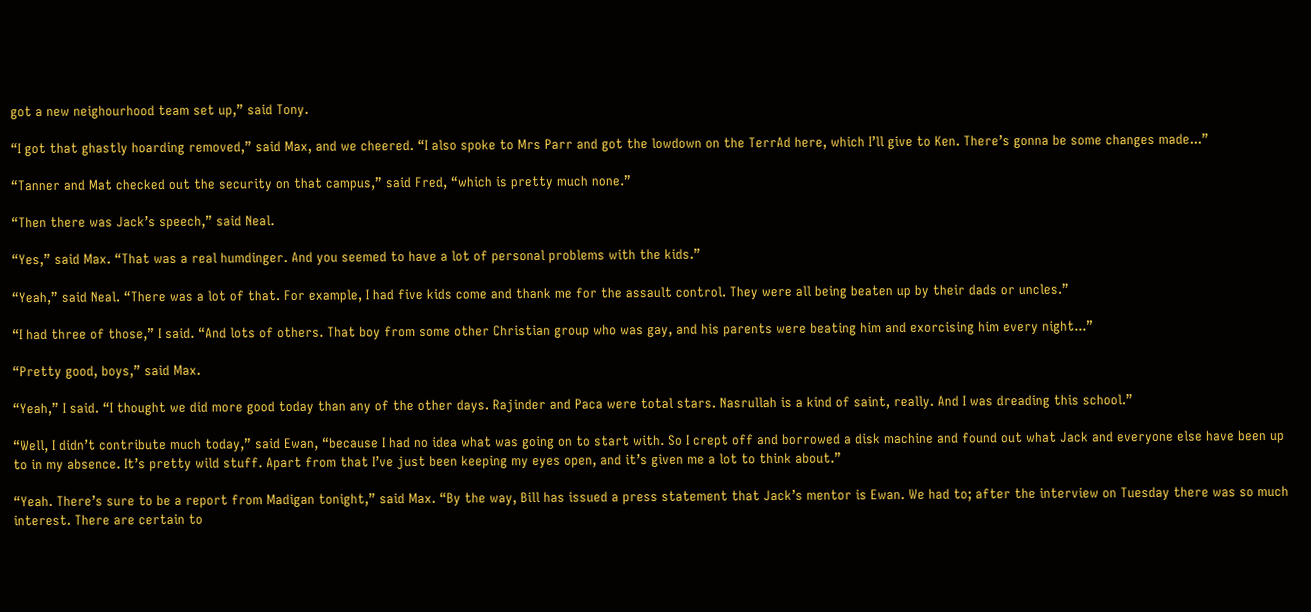got a new neighourhood team set up,” said Tony.

“I got that ghastly hoarding removed,” said Max, and we cheered. “I also spoke to Mrs Parr and got the lowdown on the TerrAd here, which I’ll give to Ken. There’s gonna be some changes made...”

“Tanner and Mat checked out the security on that campus,” said Fred, “which is pretty much none.”

“Then there was Jack’s speech,” said Neal.

“Yes,” said Max. “That was a real humdinger. And you seemed to have a lot of personal problems with the kids.”

“Yeah,” said Neal. “There was a lot of that. For example, I had five kids come and thank me for the assault control. They were all being beaten up by their dads or uncles.”

“I had three of those,” I said. “And lots of others. That boy from some other Christian group who was gay, and his parents were beating him and exorcising him every night...”

“Pretty good, boys,” said Max.

“Yeah,” I said. “I thought we did more good today than any of the other days. Rajinder and Paca were total stars. Nasrullah is a kind of saint, really. And I was dreading this school.”

“Well, I didn’t contribute much today,” said Ewan, “because I had no idea what was going on to start with. So I crept off and borrowed a disk machine and found out what Jack and everyone else have been up to in my absence. It’s pretty wild stuff. Apart from that I’ve just been keeping my eyes open, and it’s given me a lot to think about.”

“Yeah. There’s sure to be a report from Madigan tonight,” said Max. “By the way, Bill has issued a press statement that Jack’s mentor is Ewan. We had to; after the interview on Tuesday there was so much interest. There are certain to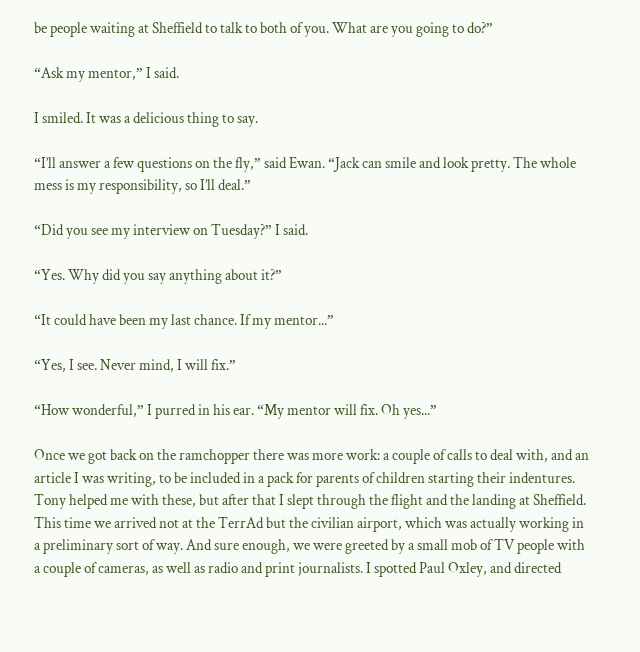be people waiting at Sheffield to talk to both of you. What are you going to do?”

“Ask my mentor,” I said.

I smiled. It was a delicious thing to say.

“I’ll answer a few questions on the fly,” said Ewan. “Jack can smile and look pretty. The whole mess is my responsibility, so I’ll deal.”

“Did you see my interview on Tuesday?” I said.

“Yes. Why did you say anything about it?”

“It could have been my last chance. If my mentor...”

“Yes, I see. Never mind, I will fix.”

“How wonderful,” I purred in his ear. “My mentor will fix. Oh yes...”

Once we got back on the ramchopper there was more work: a couple of calls to deal with, and an article I was writing, to be included in a pack for parents of children starting their indentures. Tony helped me with these, but after that I slept through the flight and the landing at Sheffield. This time we arrived not at the TerrAd but the civilian airport, which was actually working in a preliminary sort of way. And sure enough, we were greeted by a small mob of TV people with a couple of cameras, as well as radio and print journalists. I spotted Paul Oxley, and directed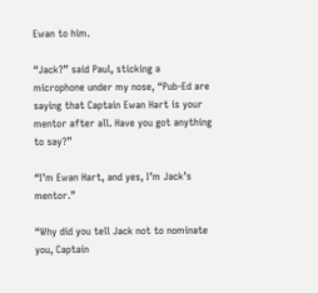Ewan to him.

“Jack?” said Paul, sticking a microphone under my nose, “Pub-Ed are saying that Captain Ewan Hart is your mentor after all. Have you got anything to say?”

“I’m Ewan Hart, and yes, I’m Jack’s mentor.”

“Why did you tell Jack not to nominate you, Captain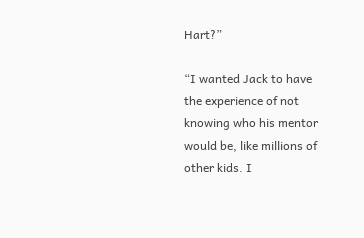Hart?”

“I wanted Jack to have the experience of not knowing who his mentor would be, like millions of other kids. I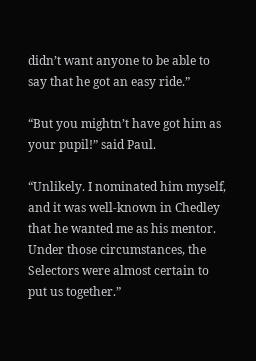didn’t want anyone to be able to say that he got an easy ride.”

“But you mightn’t have got him as your pupil!” said Paul.

“Unlikely. I nominated him myself, and it was well-known in Chedley that he wanted me as his mentor. Under those circumstances, the Selectors were almost certain to put us together.”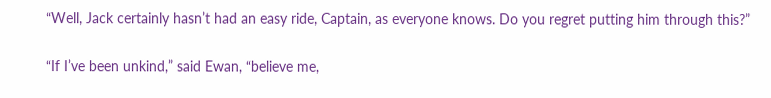“Well, Jack certainly hasn’t had an easy ride, Captain, as everyone knows. Do you regret putting him through this?”

“If I’ve been unkind,” said Ewan, “believe me,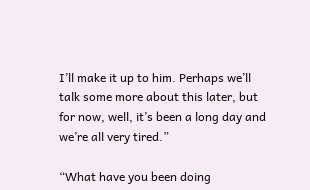I’ll make it up to him. Perhaps we’ll talk some more about this later, but for now, well, it’s been a long day and we’re all very tired.”

“What have you been doing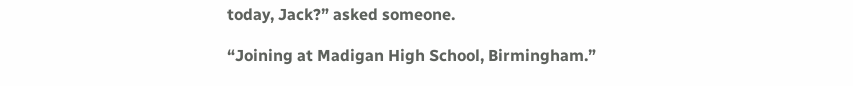today, Jack?” asked someone.

“Joining at Madigan High School, Birmingham.”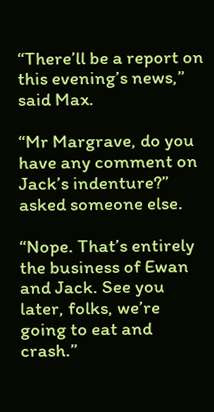“There’ll be a report on this evening’s news,” said Max.

“Mr Margrave, do you have any comment on Jack’s indenture?” asked someone else.

“Nope. That’s entirely the business of Ewan and Jack. See you later, folks, we’re going to eat and crash.”